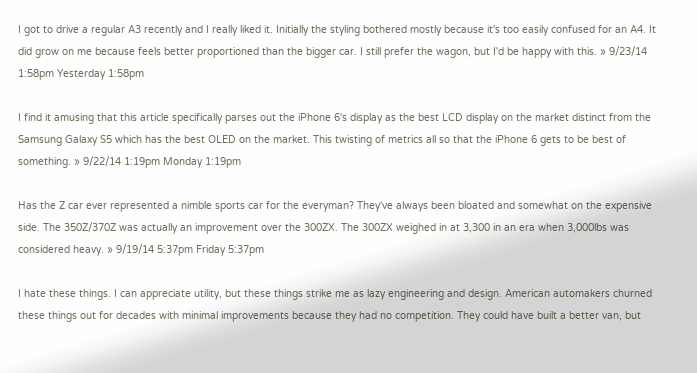I got to drive a regular A3 recently and I really liked it. Initially the styling bothered mostly because it's too easily confused for an A4. It did grow on me because feels better proportioned than the bigger car. I still prefer the wagon, but I'd be happy with this. » 9/23/14 1:58pm Yesterday 1:58pm

I find it amusing that this article specifically parses out the iPhone 6's display as the best LCD display on the market distinct from the Samsung Galaxy S5 which has the best OLED on the market. This twisting of metrics all so that the iPhone 6 gets to be best of something. » 9/22/14 1:19pm Monday 1:19pm

Has the Z car ever represented a nimble sports car for the everyman? They've always been bloated and somewhat on the expensive side. The 350Z/370Z was actually an improvement over the 300ZX. The 300ZX weighed in at 3,300 in an era when 3,000lbs was considered heavy. » 9/19/14 5:37pm Friday 5:37pm

I hate these things. I can appreciate utility, but these things strike me as lazy engineering and design. American automakers churned these things out for decades with minimal improvements because they had no competition. They could have built a better van, but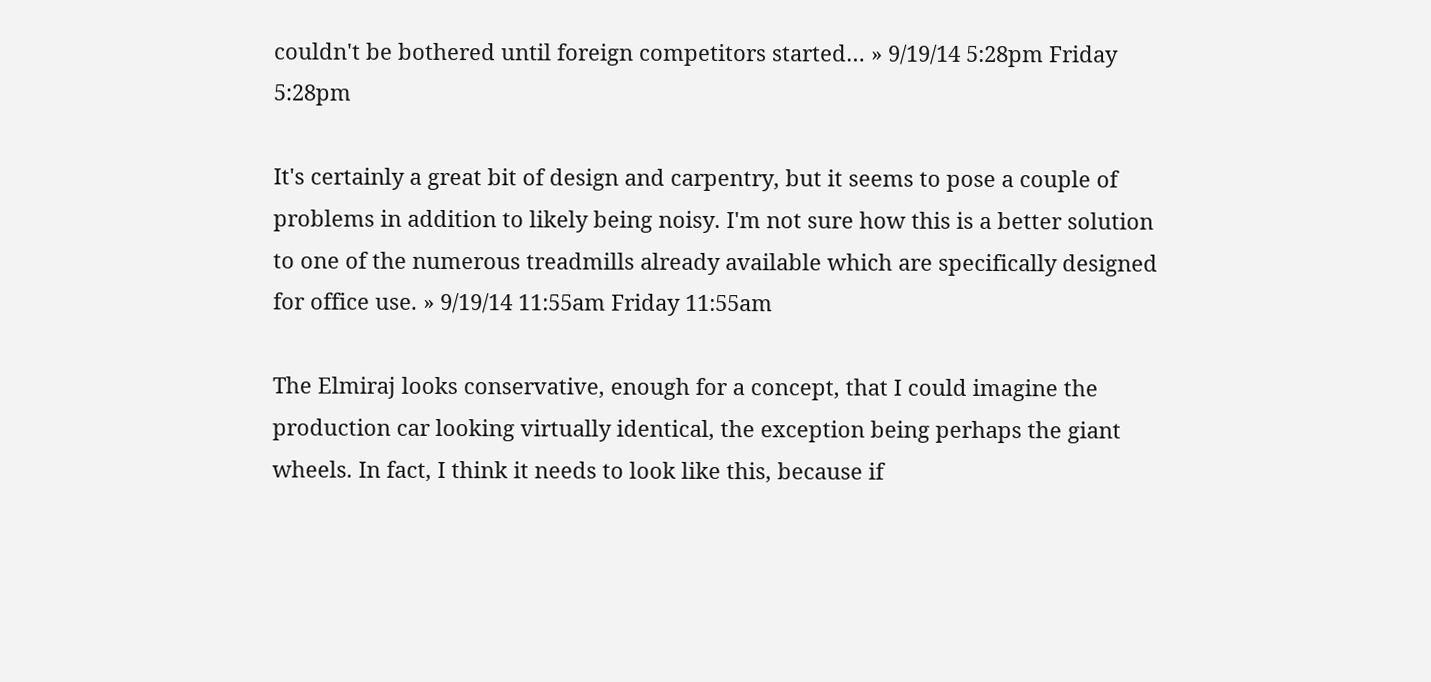couldn't be bothered until foreign competitors started… » 9/19/14 5:28pm Friday 5:28pm

It's certainly a great bit of design and carpentry, but it seems to pose a couple of problems in addition to likely being noisy. I'm not sure how this is a better solution to one of the numerous treadmills already available which are specifically designed for office use. » 9/19/14 11:55am Friday 11:55am

The Elmiraj looks conservative, enough for a concept, that I could imagine the production car looking virtually identical, the exception being perhaps the giant wheels. In fact, I think it needs to look like this, because if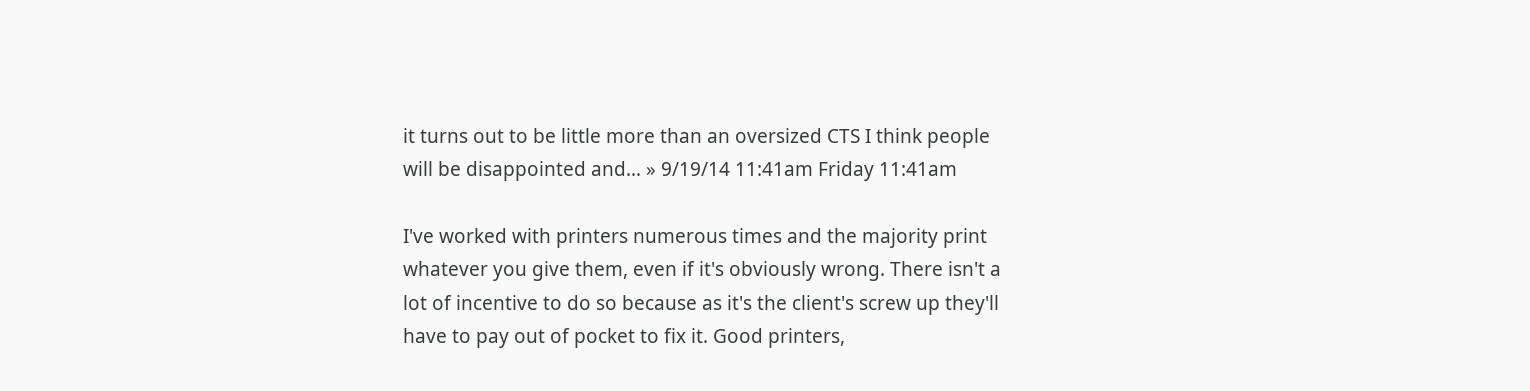it turns out to be little more than an oversized CTS I think people will be disappointed and… » 9/19/14 11:41am Friday 11:41am

I've worked with printers numerous times and the majority print whatever you give them, even if it's obviously wrong. There isn't a lot of incentive to do so because as it's the client's screw up they'll have to pay out of pocket to fix it. Good printers,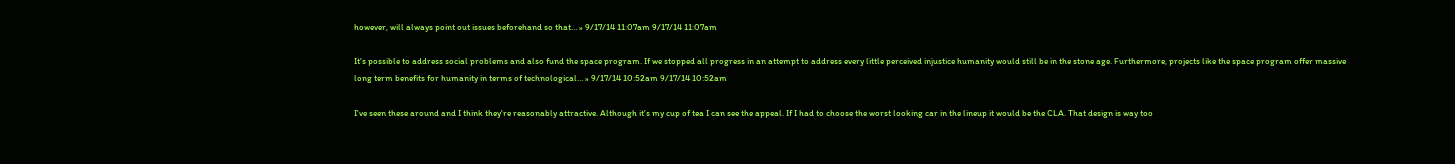however, will always point out issues beforehand so that… » 9/17/14 11:07am 9/17/14 11:07am

It's possible to address social problems and also fund the space program. If we stopped all progress in an attempt to address every little perceived injustice humanity would still be in the stone age. Furthermore, projects like the space program offer massive long term benefits for humanity in terms of technological… » 9/17/14 10:52am 9/17/14 10:52am

I've seen these around and I think they're reasonably attractive. Although it's my cup of tea I can see the appeal. If I had to choose the worst looking car in the lineup it would be the CLA. That design is way too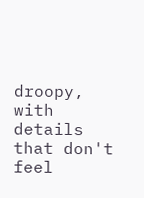droopy, with details that don't feel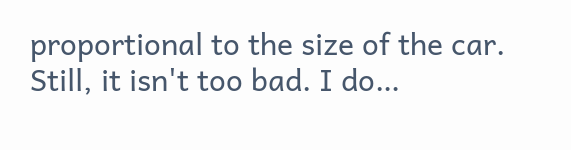proportional to the size of the car. Still, it isn't too bad. I do…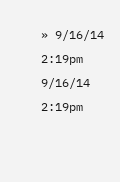» 9/16/14 2:19pm 9/16/14 2:19pm